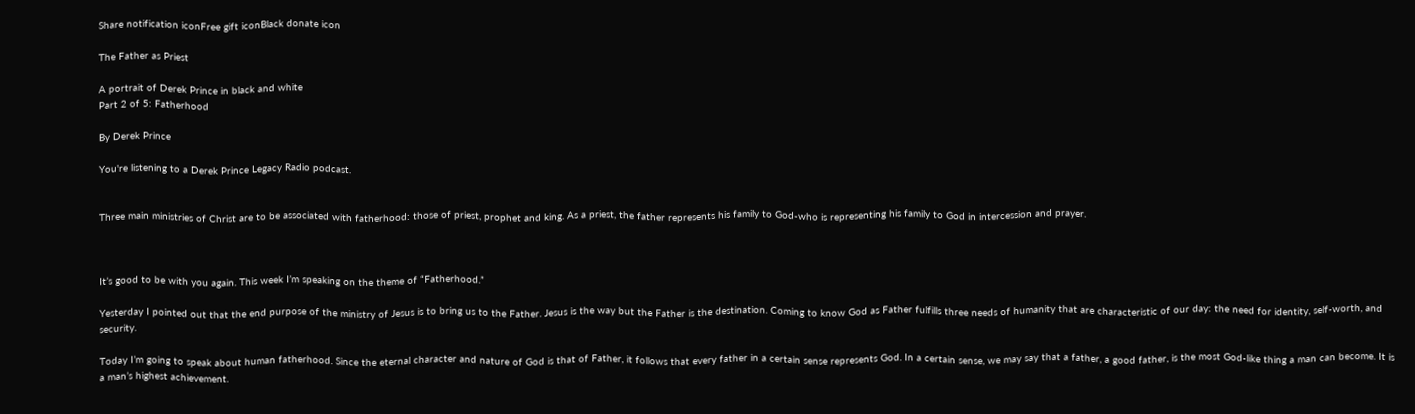Share notification iconFree gift iconBlack donate icon

The Father as Priest

A portrait of Derek Prince in black and white
Part 2 of 5: Fatherhood

By Derek Prince

You're listening to a Derek Prince Legacy Radio podcast.


Three main ministries of Christ are to be associated with fatherhood: those of priest, prophet and king. As a priest, the father represents his family to God-who is representing his family to God in intercession and prayer.



It’s good to be with you again. This week I’m speaking on the theme of “Fatherhood.”

Yesterday I pointed out that the end purpose of the ministry of Jesus is to bring us to the Father. Jesus is the way but the Father is the destination. Coming to know God as Father fulfills three needs of humanity that are characteristic of our day: the need for identity, self-worth, and security.

Today I’m going to speak about human fatherhood. Since the eternal character and nature of God is that of Father, it follows that every father in a certain sense represents God. In a certain sense, we may say that a father, a good father, is the most God-like thing a man can become. It is a man’s highest achievement.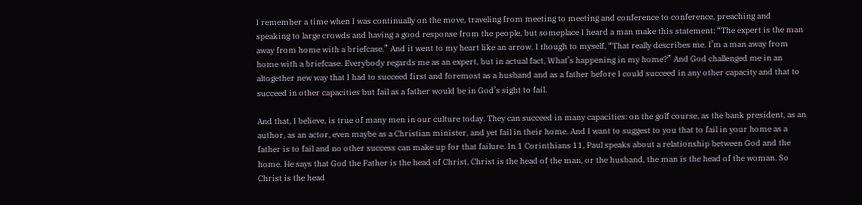I remember a time when I was continually on the move, traveling from meeting to meeting and conference to conference, preaching and speaking to large crowds and having a good response from the people, but someplace I heard a man make this statement: “The expert is the man away from home with a briefcase.” And it went to my heart like an arrow. I though to myself, “That really describes me. I’m a man away from home with a briefcase. Everybody regards me as an expert, but in actual fact, What’s happening in my home?” And God challenged me in an altogether new way that I had to succeed first and foremost as a husband and as a father before I could succeed in any other capacity and that to succeed in other capacities but fail as a father would be in God’s sight to fail.

And that, I believe, is true of many men in our culture today. They can succeed in many capacities: on the golf course, as the bank president, as an author, as an actor, even maybe as a Christian minister, and yet fail in their home. And I want to suggest to you that to fail in your home as a father is to fail and no other success can make up for that failure. In 1 Corinthians 11, Paul speaks about a relationship between God and the home. He says that God the Father is the head of Christ, Christ is the head of the man, or the husband, the man is the head of the woman. So Christ is the head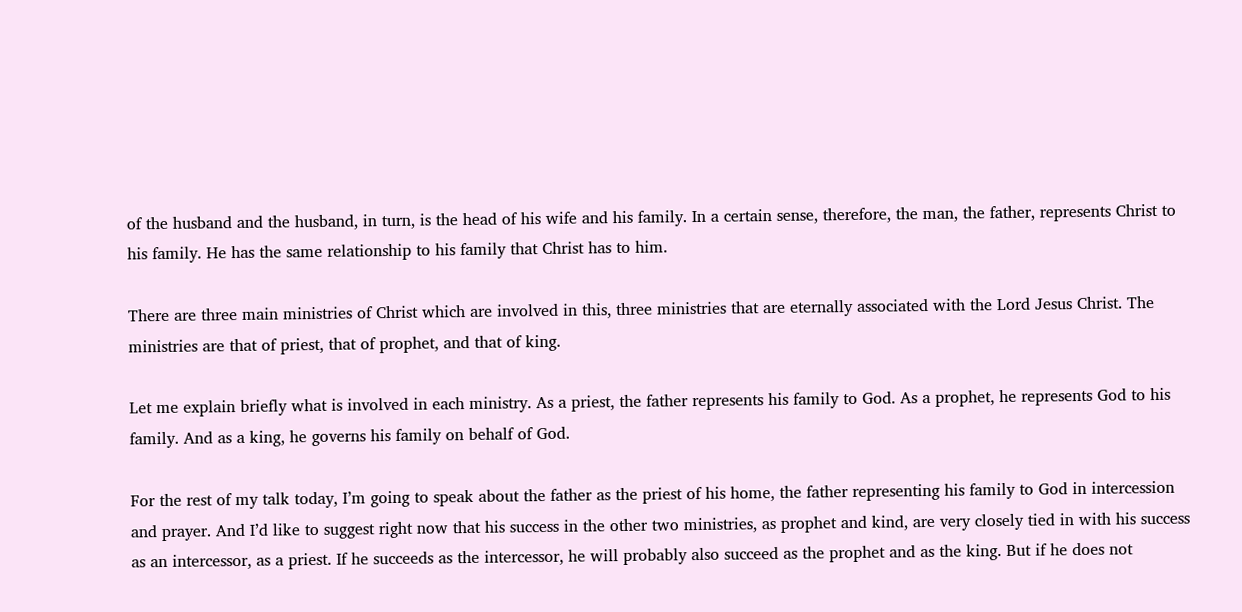of the husband and the husband, in turn, is the head of his wife and his family. In a certain sense, therefore, the man, the father, represents Christ to his family. He has the same relationship to his family that Christ has to him.

There are three main ministries of Christ which are involved in this, three ministries that are eternally associated with the Lord Jesus Christ. The ministries are that of priest, that of prophet, and that of king.

Let me explain briefly what is involved in each ministry. As a priest, the father represents his family to God. As a prophet, he represents God to his family. And as a king, he governs his family on behalf of God.

For the rest of my talk today, I’m going to speak about the father as the priest of his home, the father representing his family to God in intercession and prayer. And I’d like to suggest right now that his success in the other two ministries, as prophet and kind, are very closely tied in with his success as an intercessor, as a priest. If he succeeds as the intercessor, he will probably also succeed as the prophet and as the king. But if he does not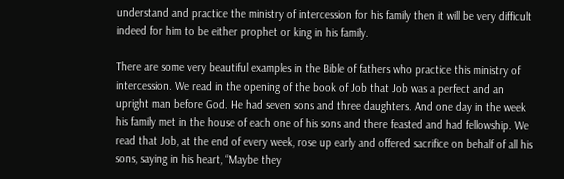understand and practice the ministry of intercession for his family then it will be very difficult indeed for him to be either prophet or king in his family.

There are some very beautiful examples in the Bible of fathers who practice this ministry of intercession. We read in the opening of the book of Job that Job was a perfect and an upright man before God. He had seven sons and three daughters. And one day in the week his family met in the house of each one of his sons and there feasted and had fellowship. We read that Job, at the end of every week, rose up early and offered sacrifice on behalf of all his sons, saying in his heart, “Maybe they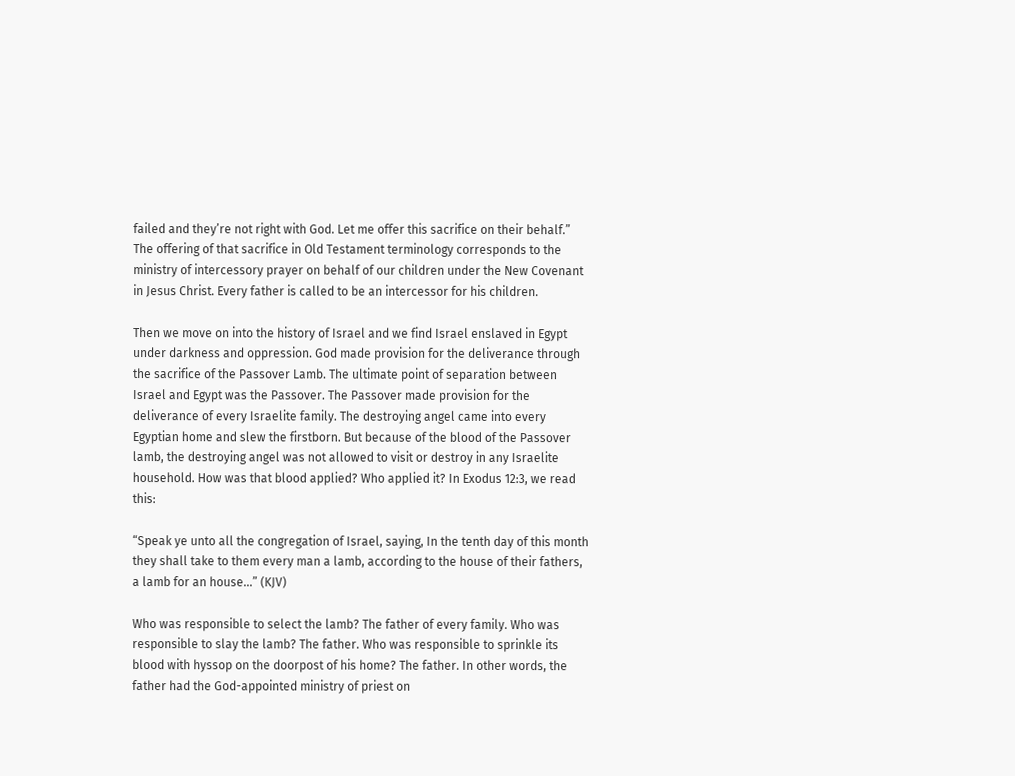failed and they’re not right with God. Let me offer this sacrifice on their behalf.” The offering of that sacrifice in Old Testament terminology corresponds to the ministry of intercessory prayer on behalf of our children under the New Covenant in Jesus Christ. Every father is called to be an intercessor for his children.

Then we move on into the history of Israel and we find Israel enslaved in Egypt under darkness and oppression. God made provision for the deliverance through the sacrifice of the Passover Lamb. The ultimate point of separation between Israel and Egypt was the Passover. The Passover made provision for the deliverance of every Israelite family. The destroying angel came into every Egyptian home and slew the firstborn. But because of the blood of the Passover lamb, the destroying angel was not allowed to visit or destroy in any Israelite household. How was that blood applied? Who applied it? In Exodus 12:3, we read this:

“Speak ye unto all the congregation of Israel, saying, In the tenth day of this month they shall take to them every man a lamb, according to the house of their fathers, a lamb for an house...” (KJV)

Who was responsible to select the lamb? The father of every family. Who was responsible to slay the lamb? The father. Who was responsible to sprinkle its blood with hyssop on the doorpost of his home? The father. In other words, the father had the God-appointed ministry of priest on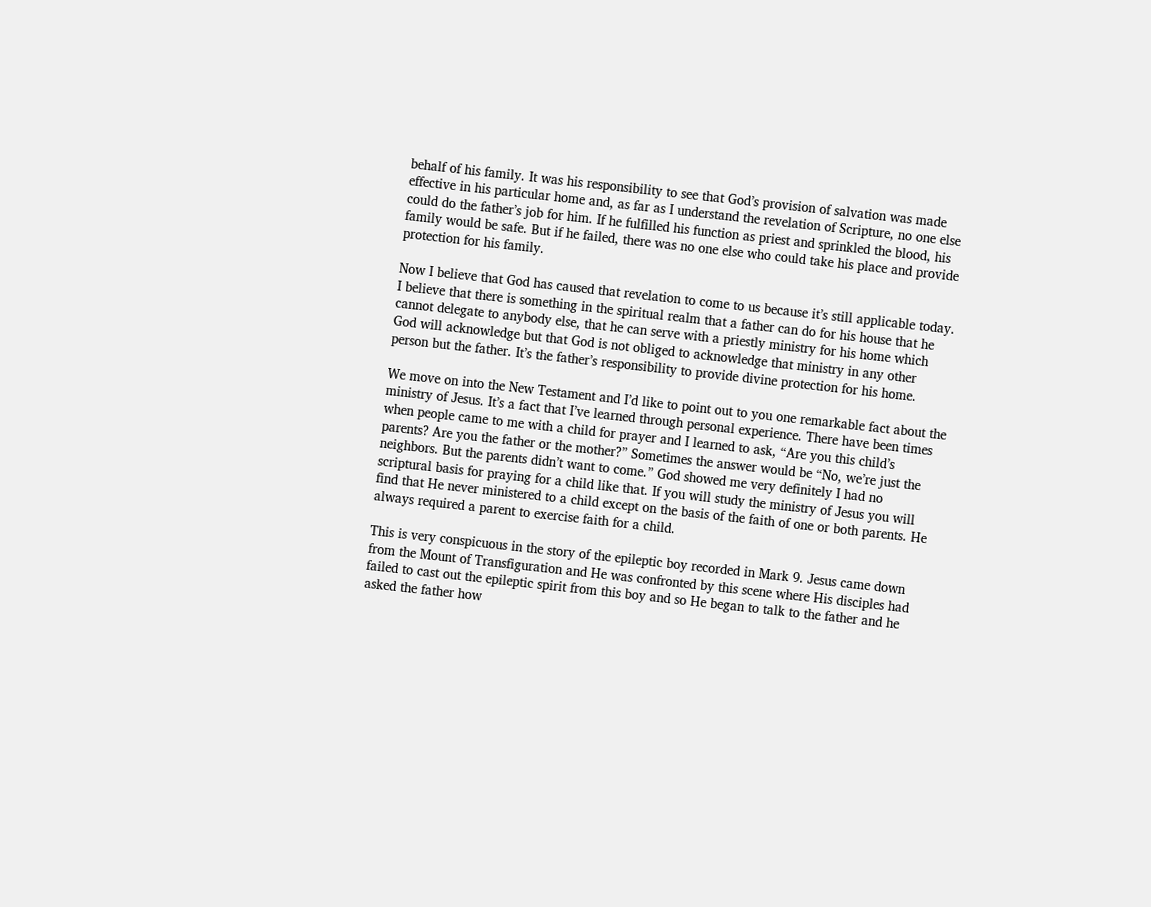behalf of his family. It was his responsibility to see that God’s provision of salvation was made effective in his particular home and, as far as I understand the revelation of Scripture, no one else could do the father’s job for him. If he fulfilled his function as priest and sprinkled the blood, his family would be safe. But if he failed, there was no one else who could take his place and provide protection for his family.

Now I believe that God has caused that revelation to come to us because it’s still applicable today. I believe that there is something in the spiritual realm that a father can do for his house that he cannot delegate to anybody else, that he can serve with a priestly ministry for his home which God will acknowledge but that God is not obliged to acknowledge that ministry in any other person but the father. It’s the father’s responsibility to provide divine protection for his home.

We move on into the New Testament and I’d like to point out to you one remarkable fact about the ministry of Jesus. It’s a fact that I’ve learned through personal experience. There have been times when people came to me with a child for prayer and I learned to ask, “Are you this child’s parents? Are you the father or the mother?” Sometimes the answer would be “No, we’re just the neighbors. But the parents didn’t want to come.” God showed me very definitely I had no scriptural basis for praying for a child like that. If you will study the ministry of Jesus you will find that He never ministered to a child except on the basis of the faith of one or both parents. He always required a parent to exercise faith for a child.

This is very conspicuous in the story of the epileptic boy recorded in Mark 9. Jesus came down from the Mount of Transfiguration and He was confronted by this scene where His disciples had failed to cast out the epileptic spirit from this boy and so He began to talk to the father and he asked the father how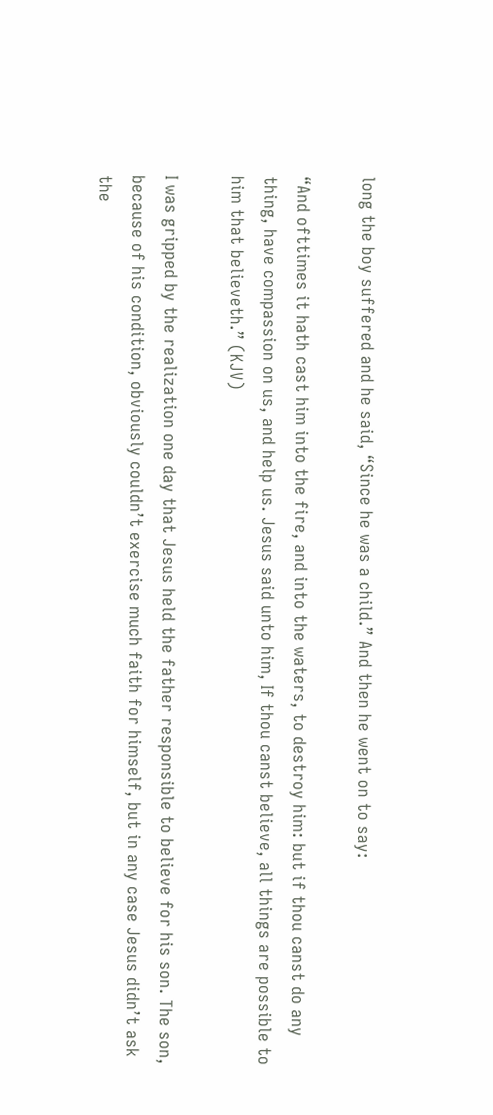long the boy suffered and he said, “Since he was a child.” And then he went on to say:

“And ofttimes it hath cast him into the fire, and into the waters, to destroy him: but if thou canst do any thing, have compassion on us, and help us. Jesus said unto him, If thou canst believe, all things are possible to him that believeth.” (KJV)

I was gripped by the realization one day that Jesus held the father responsible to believe for his son. The son, because of his condition, obviously couldn’t exercise much faith for himself, but in any case Jesus didn’t ask the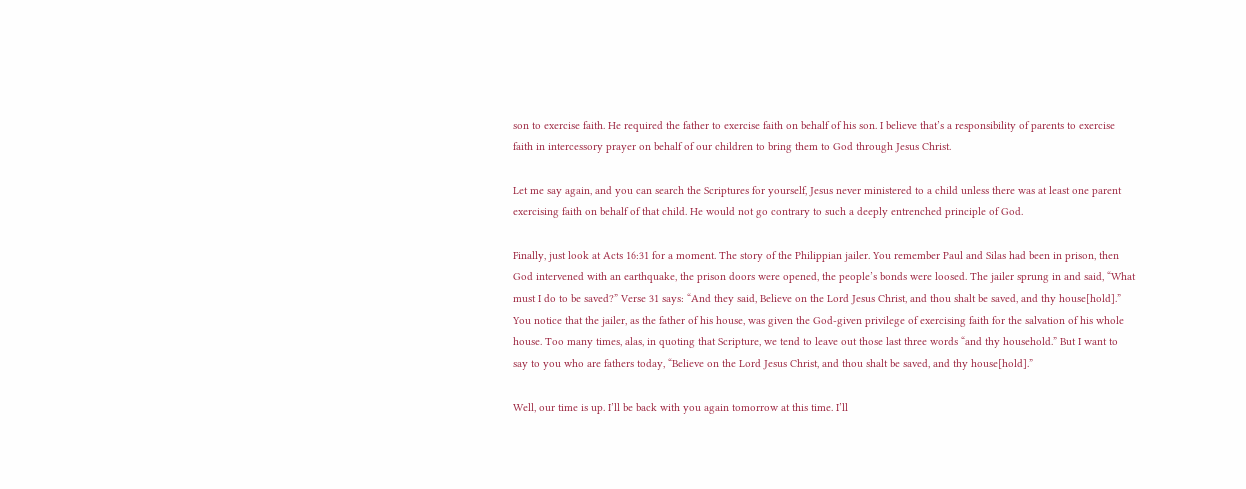son to exercise faith. He required the father to exercise faith on behalf of his son. I believe that’s a responsibility of parents to exercise faith in intercessory prayer on behalf of our children to bring them to God through Jesus Christ.

Let me say again, and you can search the Scriptures for yourself, Jesus never ministered to a child unless there was at least one parent exercising faith on behalf of that child. He would not go contrary to such a deeply entrenched principle of God.

Finally, just look at Acts 16:31 for a moment. The story of the Philippian jailer. You remember Paul and Silas had been in prison, then God intervened with an earthquake, the prison doors were opened, the people’s bonds were loosed. The jailer sprung in and said, “What must I do to be saved?” Verse 31 says: “And they said, Believe on the Lord Jesus Christ, and thou shalt be saved, and thy house[hold].” You notice that the jailer, as the father of his house, was given the God-given privilege of exercising faith for the salvation of his whole house. Too many times, alas, in quoting that Scripture, we tend to leave out those last three words “and thy household.” But I want to say to you who are fathers today, “Believe on the Lord Jesus Christ, and thou shalt be saved, and thy house[hold].”

Well, our time is up. I’ll be back with you again tomorrow at this time. I’ll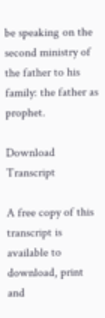be speaking on the second ministry of the father to his family: the father as prophet.

Download Transcript

A free copy of this transcript is available to download, print and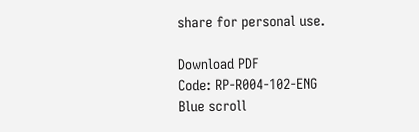share for personal use.

Download PDF
Code: RP-R004-102-ENG
Blue scroll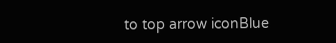to top arrow iconBlue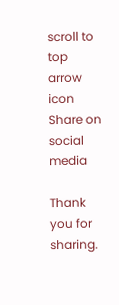scroll to top arrow icon
Share on social media

Thank you for sharing.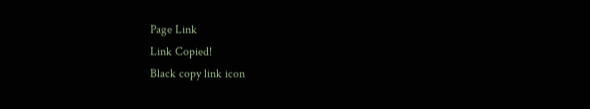Page Link
Link Copied!
Black copy link icon